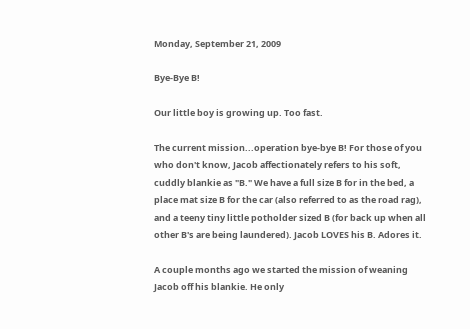Monday, September 21, 2009

Bye-Bye B!

Our little boy is growing up. Too fast.

The current mission...operation bye-bye B! For those of you who don't know, Jacob affectionately refers to his soft, cuddly blankie as "B." We have a full size B for in the bed, a place mat size B for the car (also referred to as the road rag), and a teeny tiny little potholder sized B (for back up when all other B's are being laundered). Jacob LOVES his B. Adores it.

A couple months ago we started the mission of weaning Jacob off his blankie. He only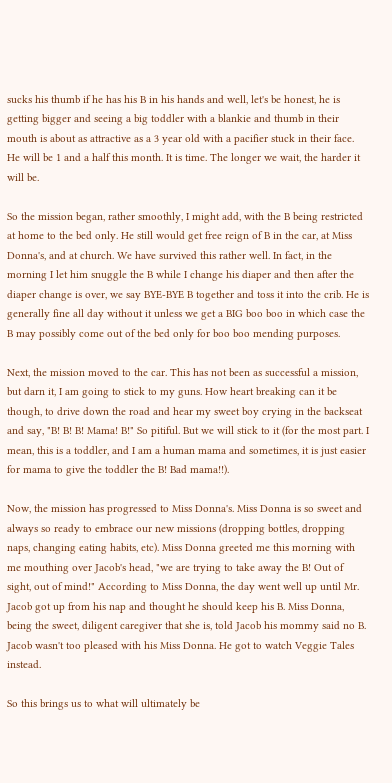sucks his thumb if he has his B in his hands and well, let's be honest, he is getting bigger and seeing a big toddler with a blankie and thumb in their mouth is about as attractive as a 3 year old with a pacifier stuck in their face. He will be 1 and a half this month. It is time. The longer we wait, the harder it will be.

So the mission began, rather smoothly, I might add, with the B being restricted at home to the bed only. He still would get free reign of B in the car, at Miss Donna's, and at church. We have survived this rather well. In fact, in the morning I let him snuggle the B while I change his diaper and then after the diaper change is over, we say BYE-BYE B together and toss it into the crib. He is generally fine all day without it unless we get a BIG boo boo in which case the B may possibly come out of the bed only for boo boo mending purposes.

Next, the mission moved to the car. This has not been as successful a mission, but darn it, I am going to stick to my guns. How heart breaking can it be though, to drive down the road and hear my sweet boy crying in the backseat and say, "B! B! B! Mama! B!" So pitiful. But we will stick to it (for the most part. I mean, this is a toddler, and I am a human mama and sometimes, it is just easier for mama to give the toddler the B! Bad mama!!).

Now, the mission has progressed to Miss Donna's. Miss Donna is so sweet and always so ready to embrace our new missions (dropping bottles, dropping naps, changing eating habits, etc). Miss Donna greeted me this morning with me mouthing over Jacob's head, "we are trying to take away the B! Out of sight, out of mind!" According to Miss Donna, the day went well up until Mr. Jacob got up from his nap and thought he should keep his B. Miss Donna, being the sweet, diligent caregiver that she is, told Jacob his mommy said no B. Jacob wasn't too pleased with his Miss Donna. He got to watch Veggie Tales instead.

So this brings us to what will ultimately be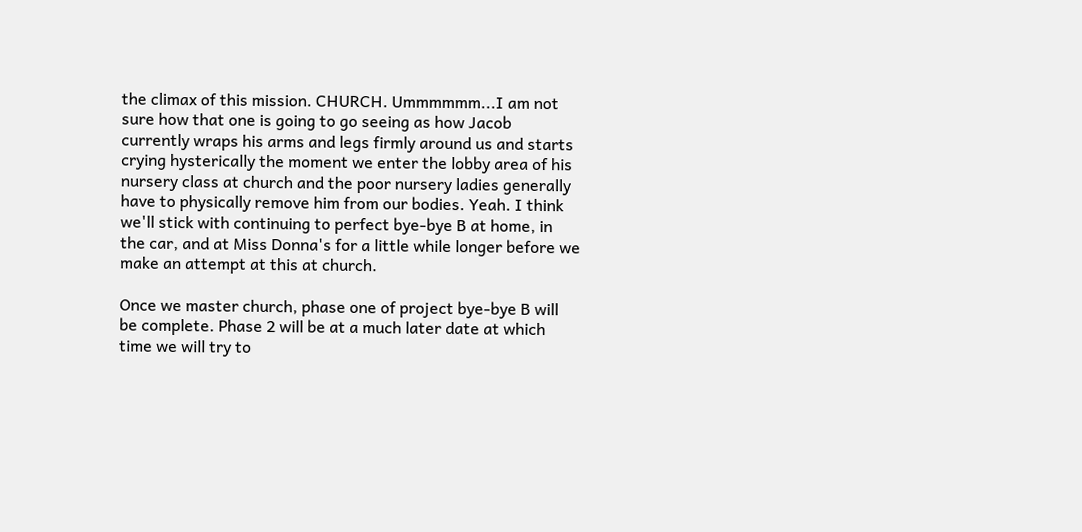the climax of this mission. CHURCH. Ummmmmm...I am not sure how that one is going to go seeing as how Jacob currently wraps his arms and legs firmly around us and starts crying hysterically the moment we enter the lobby area of his nursery class at church and the poor nursery ladies generally have to physically remove him from our bodies. Yeah. I think we'll stick with continuing to perfect bye-bye B at home, in the car, and at Miss Donna's for a little while longer before we make an attempt at this at church.

Once we master church, phase one of project bye-bye B will be complete. Phase 2 will be at a much later date at which time we will try to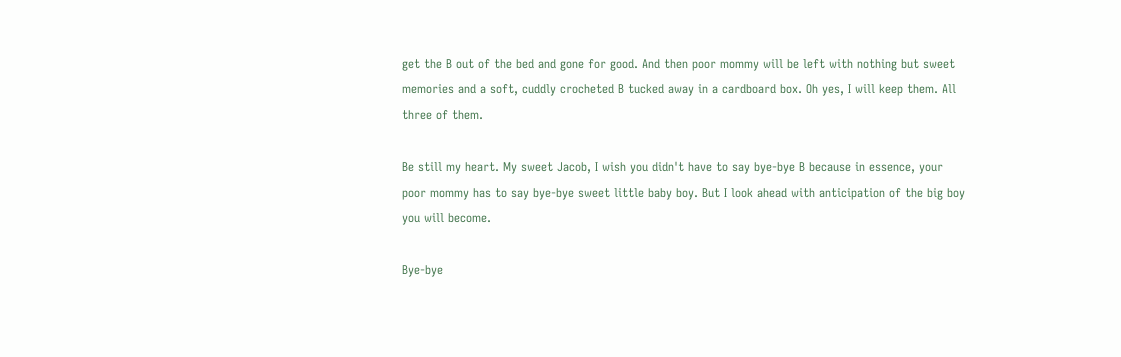get the B out of the bed and gone for good. And then poor mommy will be left with nothing but sweet memories and a soft, cuddly crocheted B tucked away in a cardboard box. Oh yes, I will keep them. All three of them.

Be still my heart. My sweet Jacob, I wish you didn't have to say bye-bye B because in essence, your poor mommy has to say bye-bye sweet little baby boy. But I look ahead with anticipation of the big boy you will become.

Bye-bye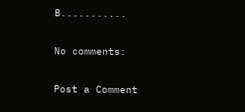B...........

No comments:

Post a Comment